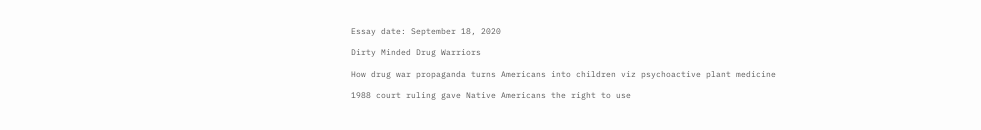Essay date: September 18, 2020

Dirty Minded Drug Warriors

How drug war propaganda turns Americans into children viz psychoactive plant medicine

1988 court ruling gave Native Americans the right to use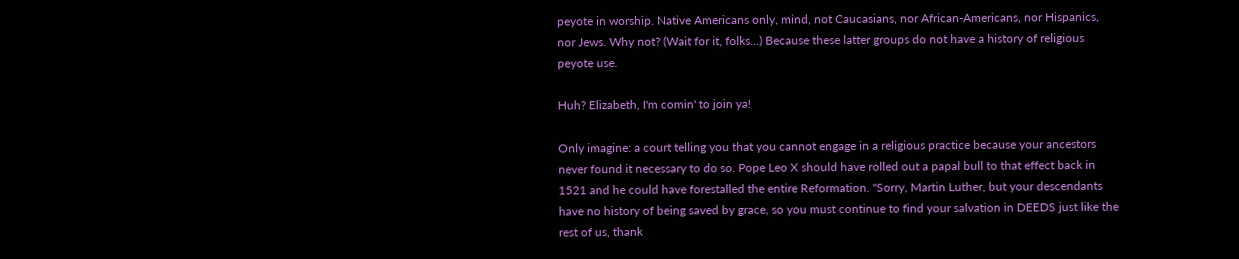peyote in worship. Native Americans only, mind, not Caucasians, nor African-Americans, nor Hispanics, nor Jews. Why not? (Wait for it, folks...) Because these latter groups do not have a history of religious peyote use.

Huh? Elizabeth, I'm comin' to join ya!

Only imagine: a court telling you that you cannot engage in a religious practice because your ancestors never found it necessary to do so. Pope Leo X should have rolled out a papal bull to that effect back in 1521 and he could have forestalled the entire Reformation. "Sorry, Martin Luther, but your descendants have no history of being saved by grace, so you must continue to find your salvation in DEEDS just like the rest of us, thank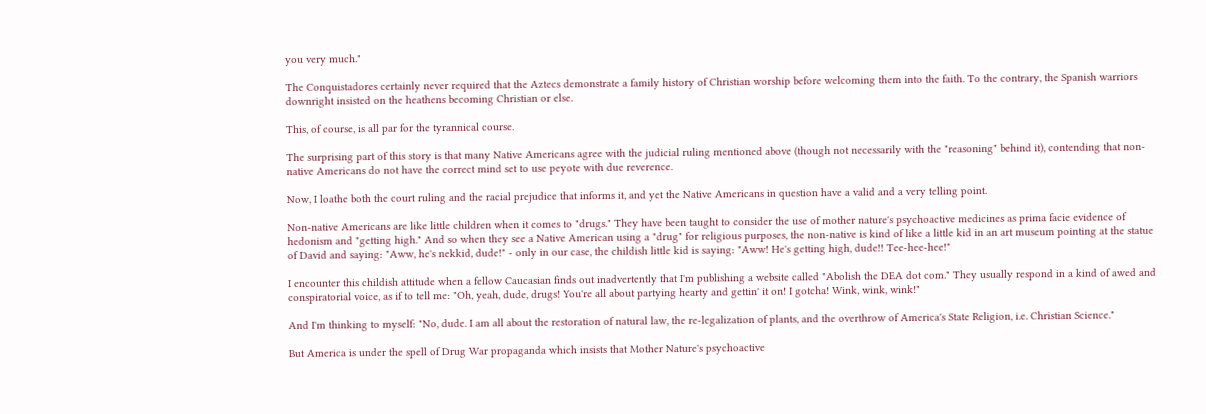you very much."

The Conquistadores certainly never required that the Aztecs demonstrate a family history of Christian worship before welcoming them into the faith. To the contrary, the Spanish warriors downright insisted on the heathens becoming Christian or else.

This, of course, is all par for the tyrannical course.

The surprising part of this story is that many Native Americans agree with the judicial ruling mentioned above (though not necessarily with the "reasoning" behind it), contending that non-native Americans do not have the correct mind set to use peyote with due reverence.

Now, I loathe both the court ruling and the racial prejudice that informs it, and yet the Native Americans in question have a valid and a very telling point.

Non-native Americans are like little children when it comes to "drugs." They have been taught to consider the use of mother nature's psychoactive medicines as prima facie evidence of hedonism and "getting high." And so when they see a Native American using a "drug" for religious purposes, the non-native is kind of like a little kid in an art museum pointing at the statue of David and saying: "Aww, he's nekkid, dude!" - only in our case, the childish little kid is saying: "Aww! He's getting high, dude!! Tee-hee-hee!"

I encounter this childish attitude when a fellow Caucasian finds out inadvertently that I'm publishing a website called "Abolish the DEA dot com." They usually respond in a kind of awed and conspiratorial voice, as if to tell me: "Oh, yeah, dude, drugs! You're all about partying hearty and gettin' it on! I gotcha! Wink, wink, wink!"

And I'm thinking to myself: "No, dude. I am all about the restoration of natural law, the re-legalization of plants, and the overthrow of America's State Religion, i.e. Christian Science."

But America is under the spell of Drug War propaganda which insists that Mother Nature's psychoactive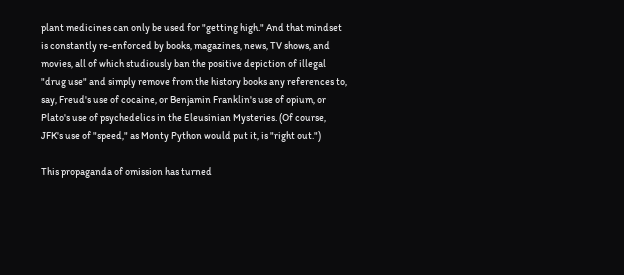plant medicines can only be used for "getting high." And that mindset is constantly re-enforced by books, magazines, news, TV shows, and movies, all of which studiously ban the positive depiction of illegal "drug use" and simply remove from the history books any references to, say, Freud's use of cocaine, or Benjamin Franklin's use of opium, or Plato's use of psychedelics in the Eleusinian Mysteries. (Of course, JFK's use of "speed," as Monty Python would put it, is "right out.")

This propaganda of omission has turned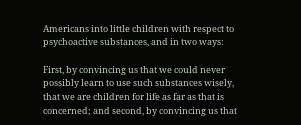Americans into little children with respect to psychoactive substances, and in two ways:

First, by convincing us that we could never possibly learn to use such substances wisely, that we are children for life as far as that is concerned; and second, by convincing us that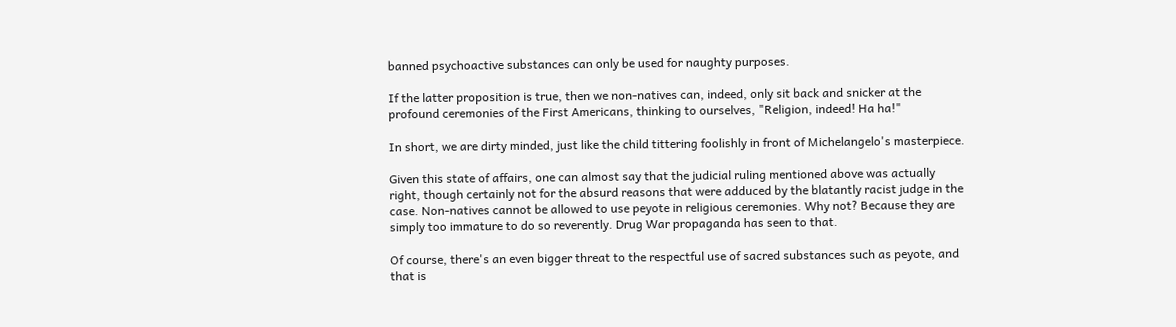banned psychoactive substances can only be used for naughty purposes.

If the latter proposition is true, then we non-natives can, indeed, only sit back and snicker at the profound ceremonies of the First Americans, thinking to ourselves, "Religion, indeed! Ha ha!"

In short, we are dirty minded, just like the child tittering foolishly in front of Michelangelo's masterpiece.

Given this state of affairs, one can almost say that the judicial ruling mentioned above was actually right, though certainly not for the absurd reasons that were adduced by the blatantly racist judge in the case. Non-natives cannot be allowed to use peyote in religious ceremonies. Why not? Because they are simply too immature to do so reverently. Drug War propaganda has seen to that.

Of course, there's an even bigger threat to the respectful use of sacred substances such as peyote, and that is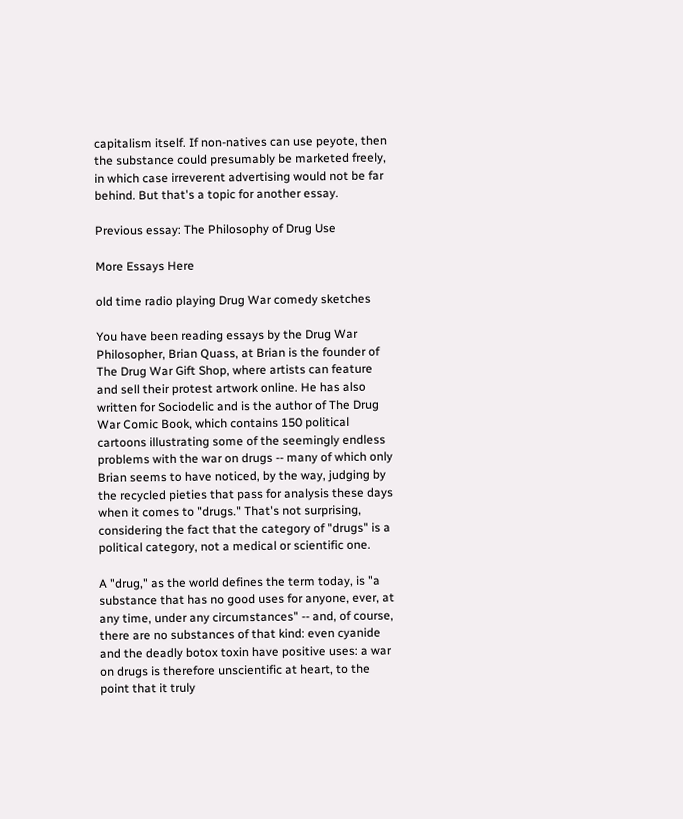capitalism itself. If non-natives can use peyote, then the substance could presumably be marketed freely, in which case irreverent advertising would not be far behind. But that's a topic for another essay.

Previous essay: The Philosophy of Drug Use

More Essays Here

old time radio playing Drug War comedy sketches

You have been reading essays by the Drug War Philosopher, Brian Quass, at Brian is the founder of The Drug War Gift Shop, where artists can feature and sell their protest artwork online. He has also written for Sociodelic and is the author of The Drug War Comic Book, which contains 150 political cartoons illustrating some of the seemingly endless problems with the war on drugs -- many of which only Brian seems to have noticed, by the way, judging by the recycled pieties that pass for analysis these days when it comes to "drugs." That's not surprising, considering the fact that the category of "drugs" is a political category, not a medical or scientific one.

A "drug," as the world defines the term today, is "a substance that has no good uses for anyone, ever, at any time, under any circumstances" -- and, of course, there are no substances of that kind: even cyanide and the deadly botox toxin have positive uses: a war on drugs is therefore unscientific at heart, to the point that it truly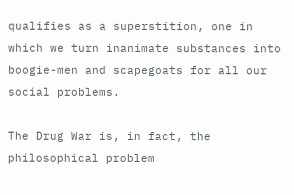qualifies as a superstition, one in which we turn inanimate substances into boogie-men and scapegoats for all our social problems.

The Drug War is, in fact, the philosophical problem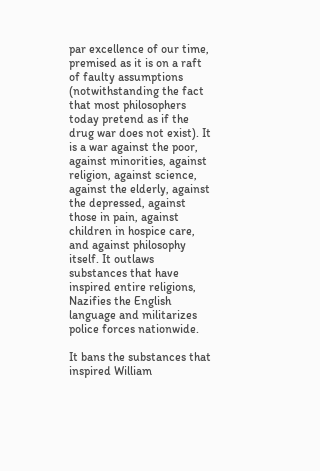par excellence of our time, premised as it is on a raft of faulty assumptions (notwithstanding the fact that most philosophers today pretend as if the drug war does not exist). It is a war against the poor, against minorities, against religion, against science, against the elderly, against the depressed, against those in pain, against children in hospice care, and against philosophy itself. It outlaws substances that have inspired entire religions, Nazifies the English language and militarizes police forces nationwide.

It bans the substances that inspired William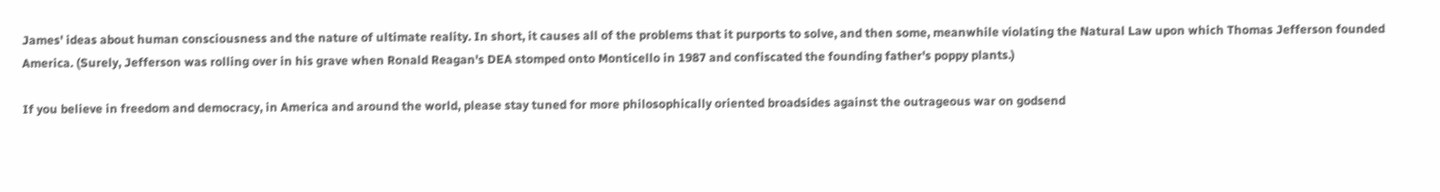James' ideas about human consciousness and the nature of ultimate reality. In short, it causes all of the problems that it purports to solve, and then some, meanwhile violating the Natural Law upon which Thomas Jefferson founded America. (Surely, Jefferson was rolling over in his grave when Ronald Reagan's DEA stomped onto Monticello in 1987 and confiscated the founding father's poppy plants.)

If you believe in freedom and democracy, in America and around the world, please stay tuned for more philosophically oriented broadsides against the outrageous war on godsend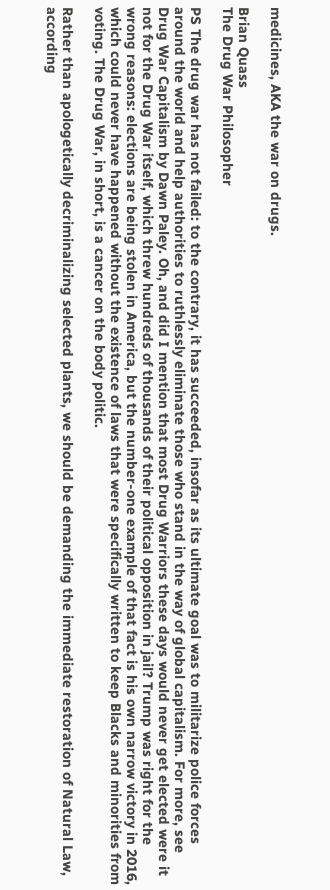medicines, AKA the war on drugs.

Brian Quass
The Drug War Philosopher

PS The drug war has not failed: to the contrary, it has succeeded, insofar as its ultimate goal was to militarize police forces around the world and help authorities to ruthlessly eliminate those who stand in the way of global capitalism. For more, see Drug War Capitalism by Dawn Paley. Oh, and did I mention that most Drug Warriors these days would never get elected were it not for the Drug War itself, which threw hundreds of thousands of their political opposition in jail? Trump was right for the wrong reasons: elections are being stolen in America, but the number-one example of that fact is his own narrow victory in 2016, which could never have happened without the existence of laws that were specifically written to keep Blacks and minorities from voting. The Drug War, in short, is a cancer on the body politic.

Rather than apologetically decriminalizing selected plants, we should be demanding the immediate restoration of Natural Law, according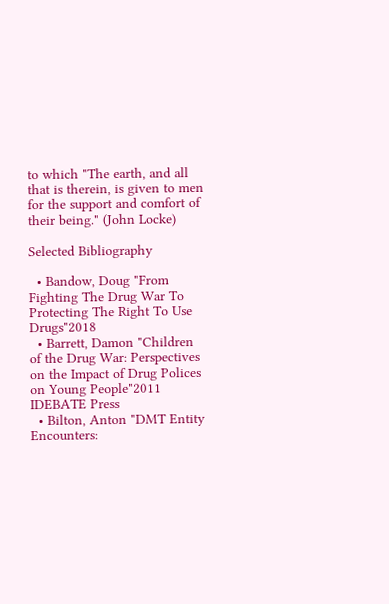to which "The earth, and all that is therein, is given to men for the support and comfort of their being." (John Locke)

Selected Bibliography

  • Bandow, Doug "From Fighting The Drug War To Protecting The Right To Use Drugs"2018
  • Barrett, Damon "Children of the Drug War: Perspectives on the Impact of Drug Polices on Young People"2011 IDEBATE Press
  • Bilton, Anton "DMT Entity Encounters: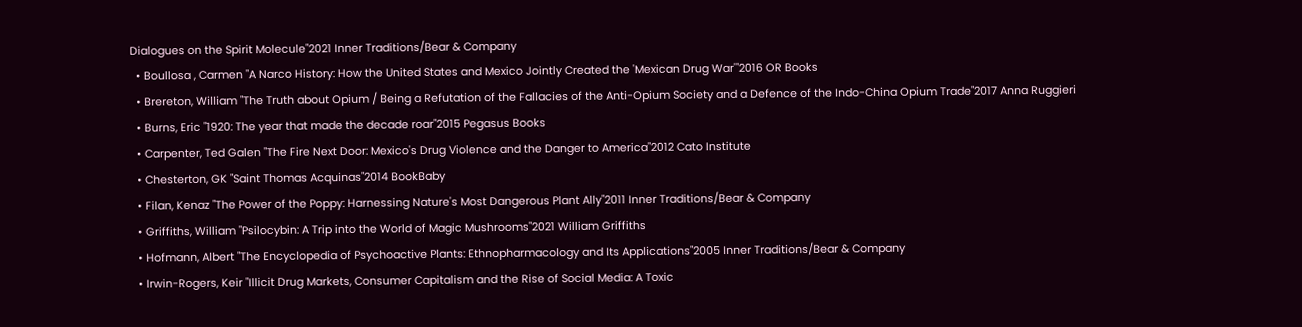Dialogues on the Spirit Molecule"2021 Inner Traditions/Bear & Company
  • Boullosa , Carmen "A Narco History: How the United States and Mexico Jointly Created the 'Mexican Drug War'"2016 OR Books
  • Brereton, William "The Truth about Opium / Being a Refutation of the Fallacies of the Anti-Opium Society and a Defence of the Indo-China Opium Trade"2017 Anna Ruggieri
  • Burns, Eric "1920: The year that made the decade roar"2015 Pegasus Books
  • Carpenter, Ted Galen "The Fire Next Door: Mexico's Drug Violence and the Danger to America"2012 Cato Institute
  • Chesterton, GK "Saint Thomas Acquinas"2014 BookBaby
  • Filan, Kenaz "The Power of the Poppy: Harnessing Nature's Most Dangerous Plant Ally"2011 Inner Traditions/Bear & Company
  • Griffiths, William "Psilocybin: A Trip into the World of Magic Mushrooms"2021 William Griffiths
  • Hofmann, Albert "The Encyclopedia of Psychoactive Plants: Ethnopharmacology and Its Applications"2005 Inner Traditions/Bear & Company
  • Irwin-Rogers, Keir "Illicit Drug Markets, Consumer Capitalism and the Rise of Social Media: A Toxic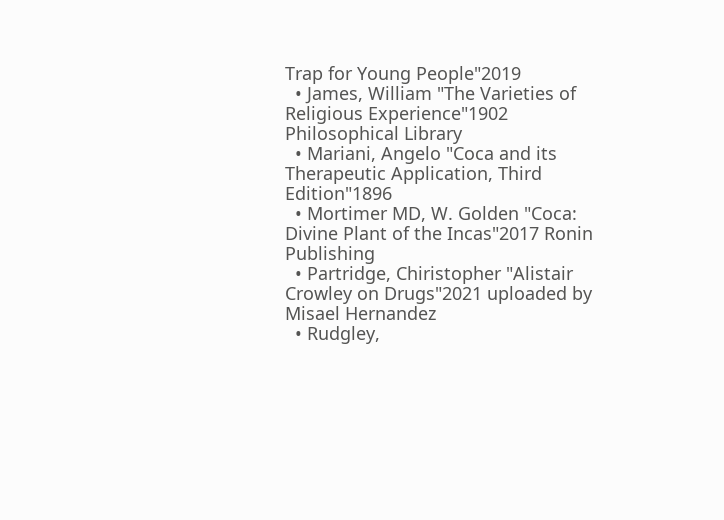Trap for Young People"2019
  • James, William "The Varieties of Religious Experience"1902 Philosophical Library
  • Mariani, Angelo "Coca and its Therapeutic Application, Third Edition"1896
  • Mortimer MD, W. Golden "Coca: Divine Plant of the Incas"2017 Ronin Publishing
  • Partridge, Chiristopher "Alistair Crowley on Drugs"2021 uploaded by Misael Hernandez
  • Rudgley,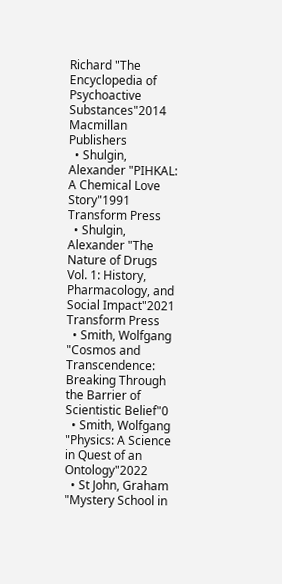Richard "The Encyclopedia of Psychoactive Substances"2014 Macmillan Publishers
  • Shulgin, Alexander "PIHKAL: A Chemical Love Story"1991 Transform Press
  • Shulgin, Alexander "The Nature of Drugs Vol. 1: History, Pharmacology, and Social Impact"2021 Transform Press
  • Smith, Wolfgang "Cosmos and Transcendence: Breaking Through the Barrier of Scientistic Belief"0
  • Smith, Wolfgang "Physics: A Science in Quest of an Ontology"2022
  • St John, Graham "Mystery School in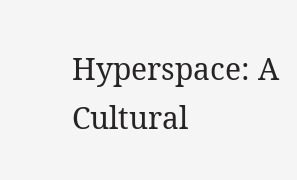Hyperspace: A Cultural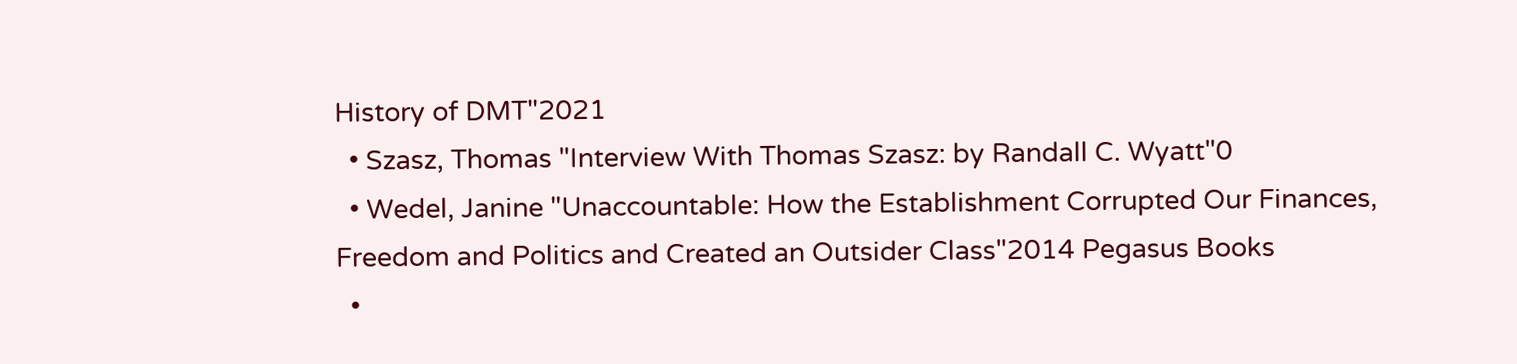History of DMT"2021
  • Szasz, Thomas "Interview With Thomas Szasz: by Randall C. Wyatt"0
  • Wedel, Janine "Unaccountable: How the Establishment Corrupted Our Finances, Freedom and Politics and Created an Outsider Class"2014 Pegasus Books
  •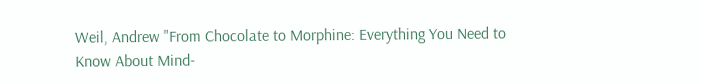Weil, Andrew "From Chocolate to Morphine: Everything You Need to Know About Mind-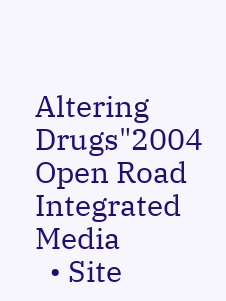Altering Drugs"2004 Open Road Integrated Media
  • Site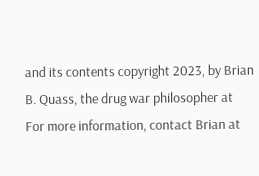and its contents copyright 2023, by Brian B. Quass, the drug war philosopher at For more information, contact Brian at